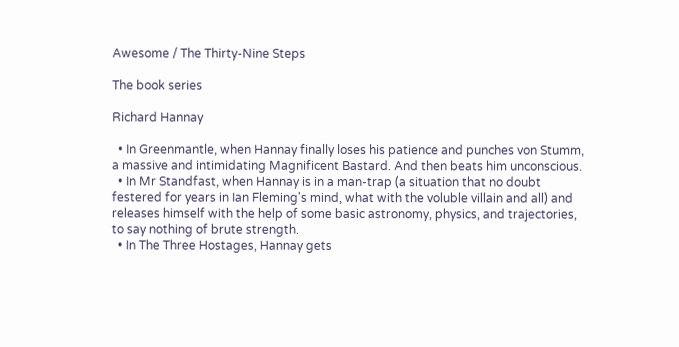Awesome / The Thirty-Nine Steps

The book series

Richard Hannay

  • In Greenmantle, when Hannay finally loses his patience and punches von Stumm, a massive and intimidating Magnificent Bastard. And then beats him unconscious.
  • In Mr Standfast, when Hannay is in a man-trap (a situation that no doubt festered for years in Ian Fleming's mind, what with the voluble villain and all) and releases himself with the help of some basic astronomy, physics, and trajectories, to say nothing of brute strength.
  • In The Three Hostages, Hannay gets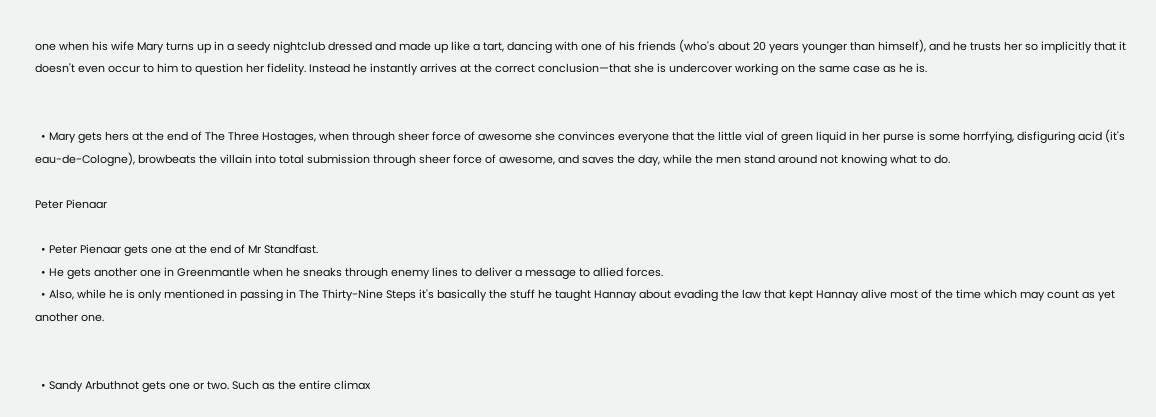one when his wife Mary turns up in a seedy nightclub dressed and made up like a tart, dancing with one of his friends (who's about 20 years younger than himself), and he trusts her so implicitly that it doesn't even occur to him to question her fidelity. Instead he instantly arrives at the correct conclusion—that she is undercover working on the same case as he is.


  • Mary gets hers at the end of The Three Hostages, when through sheer force of awesome she convinces everyone that the little vial of green liquid in her purse is some horrfying, disfiguring acid (it's eau-de-Cologne), browbeats the villain into total submission through sheer force of awesome, and saves the day, while the men stand around not knowing what to do.

Peter Pienaar

  • Peter Pienaar gets one at the end of Mr Standfast.
  • He gets another one in Greenmantle when he sneaks through enemy lines to deliver a message to allied forces.
  • Also, while he is only mentioned in passing in The Thirty-Nine Steps it's basically the stuff he taught Hannay about evading the law that kept Hannay alive most of the time which may count as yet another one.


  • Sandy Arbuthnot gets one or two. Such as the entire climax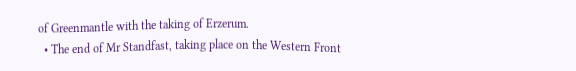of Greenmantle with the taking of Erzerum.
  • The end of Mr Standfast, taking place on the Western Front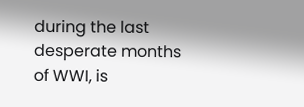during the last desperate months of WWI, is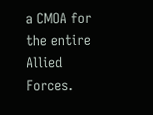a CMOA for the entire Allied Forces.